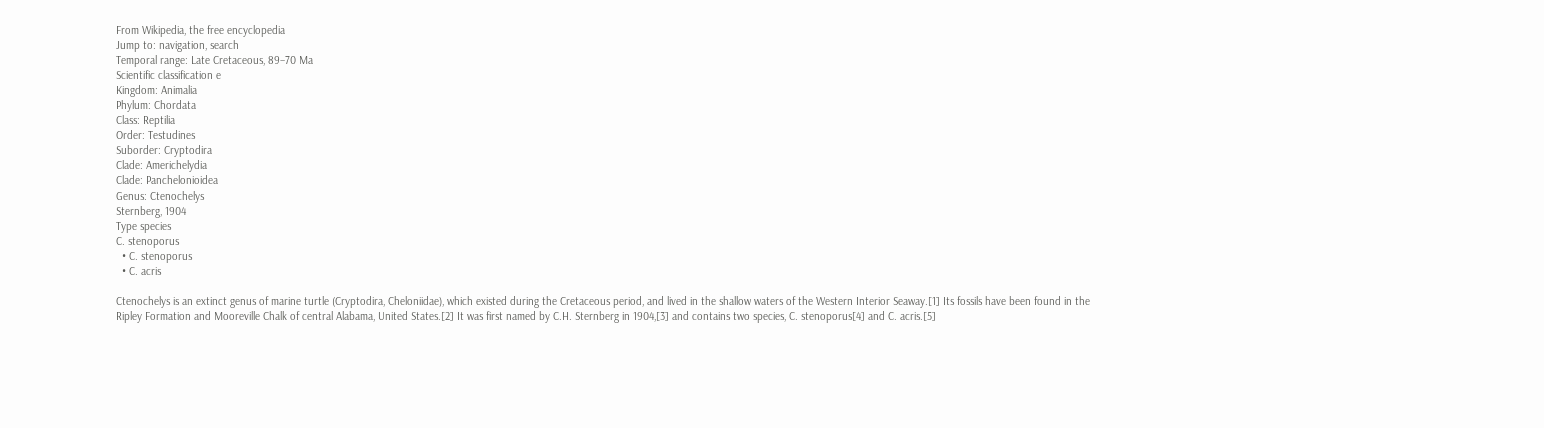From Wikipedia, the free encyclopedia
Jump to: navigation, search
Temporal range: Late Cretaceous, 89–70 Ma
Scientific classification e
Kingdom: Animalia
Phylum: Chordata
Class: Reptilia
Order: Testudines
Suborder: Cryptodira
Clade: Americhelydia
Clade: Panchelonioidea
Genus: Ctenochelys
Sternberg, 1904
Type species
C. stenoporus
  • C. stenoporus
  • C. acris

Ctenochelys is an extinct genus of marine turtle (Cryptodira, Cheloniidae), which existed during the Cretaceous period, and lived in the shallow waters of the Western Interior Seaway.[1] Its fossils have been found in the Ripley Formation and Mooreville Chalk of central Alabama, United States.[2] It was first named by C.H. Sternberg in 1904,[3] and contains two species, C. stenoporus[4] and C. acris.[5]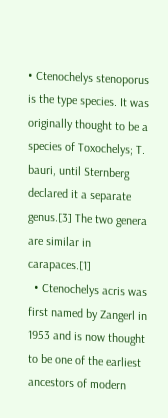• Ctenochelys stenoporus is the type species. It was originally thought to be a species of Toxochelys; T. bauri, until Sternberg declared it a separate genus.[3] The two genera are similar in carapaces.[1]
  • Ctenochelys acris was first named by Zangerl in 1953 and is now thought to be one of the earliest ancestors of modern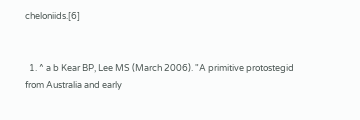cheloniids.[6]


  1. ^ a b Kear BP, Lee MS (March 2006). "A primitive protostegid from Australia and early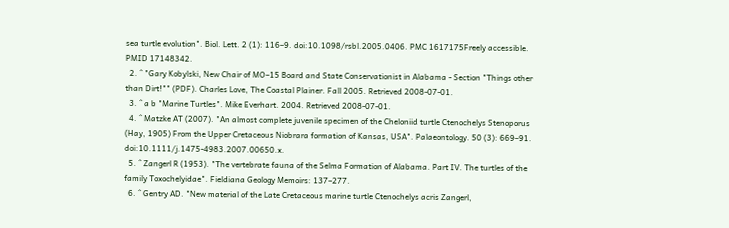sea turtle evolution". Biol. Lett. 2 (1): 116–9. doi:10.1098/rsbl.2005.0406. PMC 1617175Freely accessible. PMID 17148342.
  2. ^ "Gary Kobylski, New Chair of MO–15 Board and State Conservationist in Alabama - Section "Things other than Dirt!"" (PDF). Charles Love, The Coastal Plainer. Fall 2005. Retrieved 2008-07-01.
  3. ^ a b "Marine Turtles". Mike Everhart. 2004. Retrieved 2008-07-01.
  4. ^ Matzke AT (2007). "An almost complete juvenile specimen of the Cheloniid turtle Ctenochelys Stenoporus (Hay, 1905) From the Upper Cretaceous Niobrara formation of Kansas, USA". Palaeontology. 50 (3): 669–91. doi:10.1111/j.1475-4983.2007.00650.x.
  5. ^ Zangerl R (1953). "The vertebrate fauna of the Selma Formation of Alabama. Part IV. The turtles of the family Toxochelyidae". Fieldiana Geology Memoirs: 137–277.
  6. ^ Gentry AD. "New material of the Late Cretaceous marine turtle Ctenochelys acris Zangerl,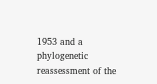1953 and a phylogenetic reassessment of the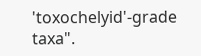'toxochelyid'-grade taxa".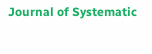Journal of Systematic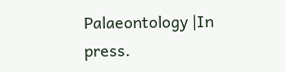Palaeontology |In press.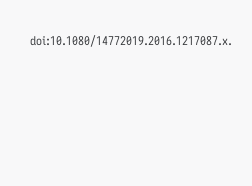doi:10.1080/14772019.2016.1217087.x.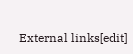External links[edit]